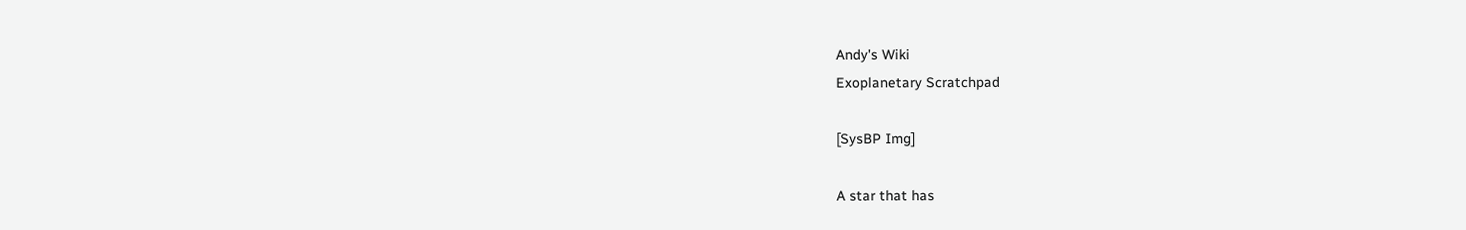Andy's Wiki
Exoplanetary Scratchpad

[SysBP Img]

A star that has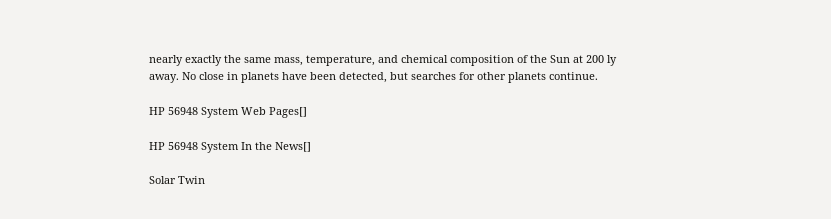nearly exactly the same mass, temperature, and chemical composition of the Sun at 200 ly away. No close in planets have been detected, but searches for other planets continue.

HP 56948 System Web Pages[]

HP 56948 System In the News[]

Solar Twin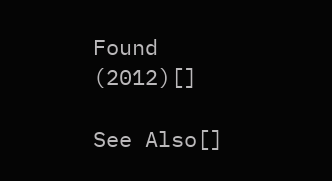Found (2012)[]

See Also[]